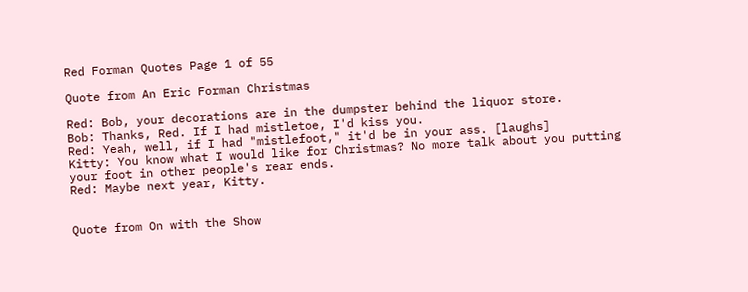Red Forman Quotes Page 1 of 55

Quote from An Eric Forman Christmas

Red: Bob, your decorations are in the dumpster behind the liquor store.
Bob: Thanks, Red. If I had mistletoe, I'd kiss you.
Red: Yeah, well, if I had "mistlefoot," it'd be in your ass. [laughs]
Kitty: You know what I would like for Christmas? No more talk about you putting your foot in other people's rear ends.
Red: Maybe next year, Kitty.


Quote from On with the Show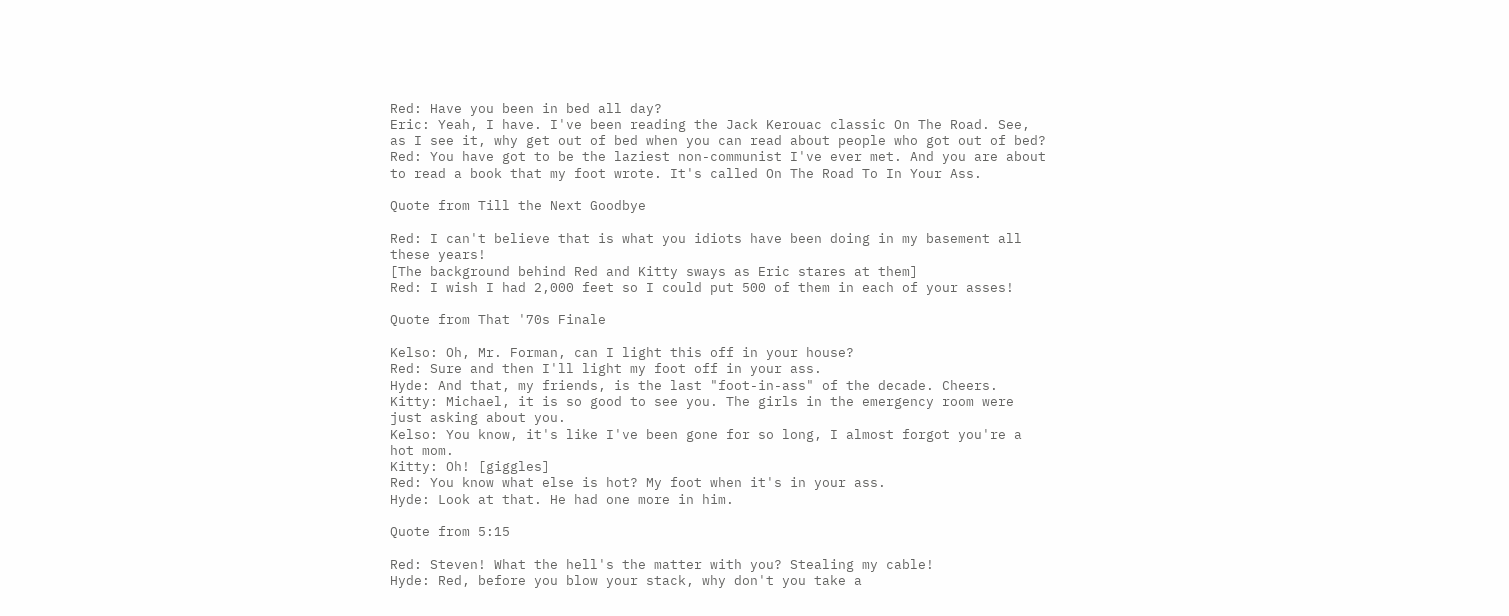Red: Have you been in bed all day?
Eric: Yeah, I have. I've been reading the Jack Kerouac classic On The Road. See, as I see it, why get out of bed when you can read about people who got out of bed?
Red: You have got to be the laziest non-communist I've ever met. And you are about to read a book that my foot wrote. It's called On The Road To In Your Ass.

Quote from Till the Next Goodbye

Red: I can't believe that is what you idiots have been doing in my basement all these years!
[The background behind Red and Kitty sways as Eric stares at them]
Red: I wish I had 2,000 feet so I could put 500 of them in each of your asses!

Quote from That '70s Finale

Kelso: Oh, Mr. Forman, can I light this off in your house?
Red: Sure and then I'll light my foot off in your ass.
Hyde: And that, my friends, is the last "foot-in-ass" of the decade. Cheers.
Kitty: Michael, it is so good to see you. The girls in the emergency room were just asking about you.
Kelso: You know, it's like I've been gone for so long, I almost forgot you're a hot mom.
Kitty: Oh! [giggles]
Red: You know what else is hot? My foot when it's in your ass.
Hyde: Look at that. He had one more in him.

Quote from 5:15

Red: Steven! What the hell's the matter with you? Stealing my cable!
Hyde: Red, before you blow your stack, why don't you take a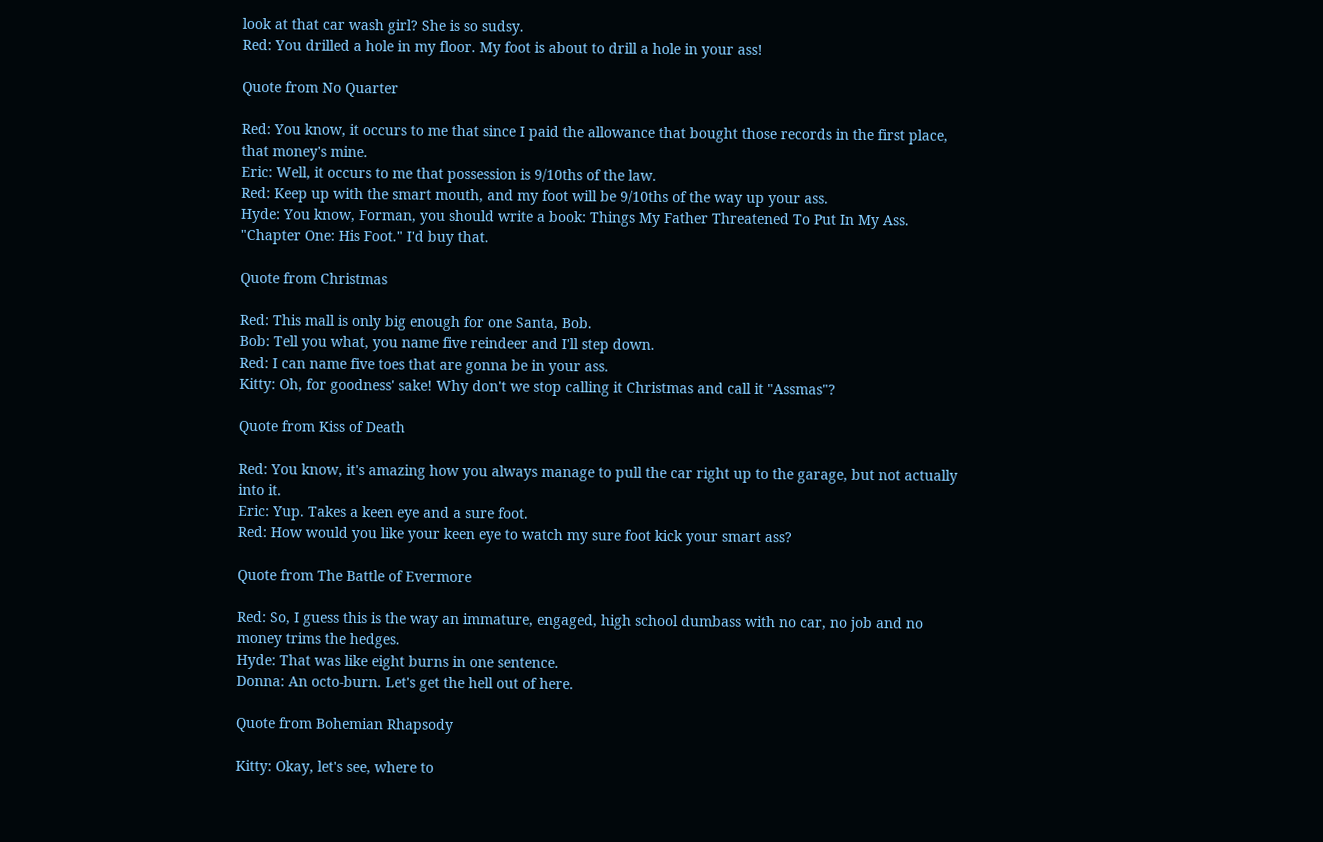look at that car wash girl? She is so sudsy.
Red: You drilled a hole in my floor. My foot is about to drill a hole in your ass!

Quote from No Quarter

Red: You know, it occurs to me that since I paid the allowance that bought those records in the first place, that money's mine.
Eric: Well, it occurs to me that possession is 9/10ths of the law.
Red: Keep up with the smart mouth, and my foot will be 9/10ths of the way up your ass.
Hyde: You know, Forman, you should write a book: Things My Father Threatened To Put In My Ass. "Chapter One: His Foot." I'd buy that.

Quote from Christmas

Red: This mall is only big enough for one Santa, Bob.
Bob: Tell you what, you name five reindeer and I'll step down.
Red: I can name five toes that are gonna be in your ass.
Kitty: Oh, for goodness' sake! Why don't we stop calling it Christmas and call it "Assmas"?

Quote from Kiss of Death

Red: You know, it's amazing how you always manage to pull the car right up to the garage, but not actually into it.
Eric: Yup. Takes a keen eye and a sure foot.
Red: How would you like your keen eye to watch my sure foot kick your smart ass?

Quote from The Battle of Evermore

Red: So, I guess this is the way an immature, engaged, high school dumbass with no car, no job and no money trims the hedges.
Hyde: That was like eight burns in one sentence.
Donna: An octo-burn. Let's get the hell out of here.

Quote from Bohemian Rhapsody

Kitty: Okay, let's see, where to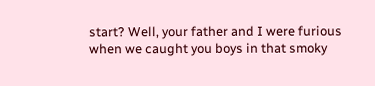start? Well, your father and I were furious when we caught you boys in that smoky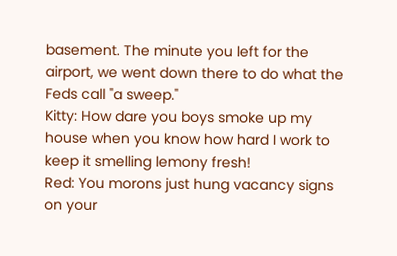basement. The minute you left for the airport, we went down there to do what the Feds call "a sweep."
Kitty: How dare you boys smoke up my house when you know how hard I work to keep it smelling lemony fresh!
Red: You morons just hung vacancy signs on your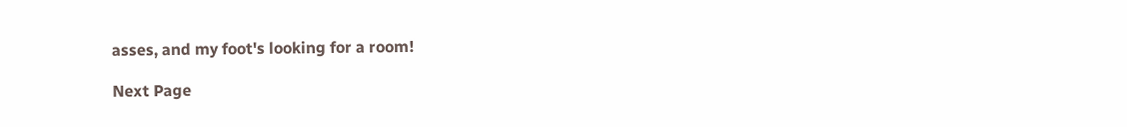asses, and my foot's looking for a room!

Next Page